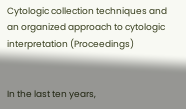Cytologic collection techniques and an organized approach to cytologic interpretation (Proceedings)


In the last ten years,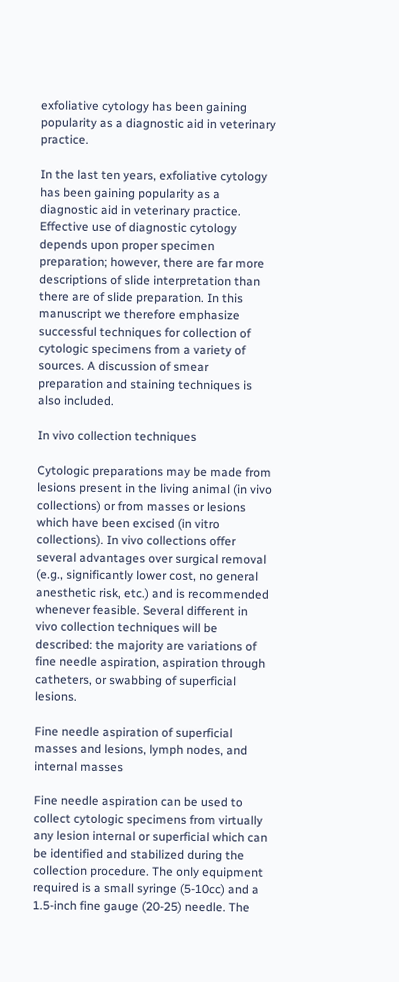exfoliative cytology has been gaining popularity as a diagnostic aid in veterinary practice.

In the last ten years, exfoliative cytology has been gaining popularity as a diagnostic aid in veterinary practice. Effective use of diagnostic cytology depends upon proper specimen preparation; however, there are far more descriptions of slide interpretation than there are of slide preparation. In this manuscript we therefore emphasize successful techniques for collection of cytologic specimens from a variety of sources. A discussion of smear preparation and staining techniques is also included.

In vivo collection techniques

Cytologic preparations may be made from lesions present in the living animal (in vivo collections) or from masses or lesions which have been excised (in vitro collections). In vivo collections offer several advantages over surgical removal (e.g., significantly lower cost, no general anesthetic risk, etc.) and is recommended whenever feasible. Several different in vivo collection techniques will be described: the majority are variations of fine needle aspiration, aspiration through catheters, or swabbing of superficial lesions.

Fine needle aspiration of superficial masses and lesions, lymph nodes, and internal masses

Fine needle aspiration can be used to collect cytologic specimens from virtually any lesion internal or superficial which can be identified and stabilized during the collection procedure. The only equipment required is a small syringe (5-10cc) and a 1.5-inch fine gauge (20-25) needle. The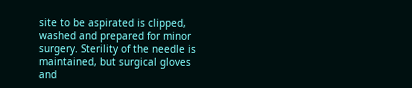site to be aspirated is clipped, washed and prepared for minor surgery. Sterility of the needle is maintained, but surgical gloves and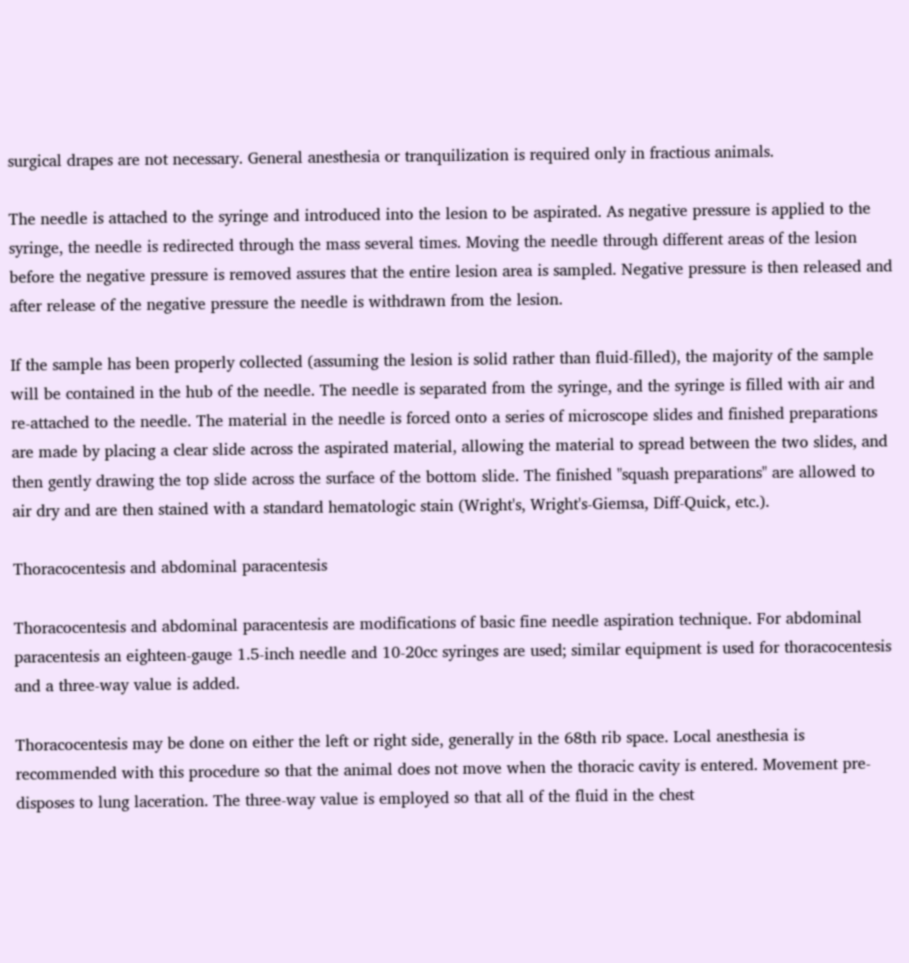surgical drapes are not necessary. General anesthesia or tranquilization is required only in fractious animals.

The needle is attached to the syringe and introduced into the lesion to be aspirated. As negative pressure is applied to the syringe, the needle is redirected through the mass several times. Moving the needle through different areas of the lesion before the negative pressure is removed assures that the entire lesion area is sampled. Negative pressure is then released and after release of the negative pressure the needle is withdrawn from the lesion.

If the sample has been properly collected (assuming the lesion is solid rather than fluid-filled), the majority of the sample will be contained in the hub of the needle. The needle is separated from the syringe, and the syringe is filled with air and re-attached to the needle. The material in the needle is forced onto a series of microscope slides and finished preparations are made by placing a clear slide across the aspirated material, allowing the material to spread between the two slides, and then gently drawing the top slide across the surface of the bottom slide. The finished "squash preparations" are allowed to air dry and are then stained with a standard hematologic stain (Wright's, Wright's-Giemsa, Diff-Quick, etc.).

Thoracocentesis and abdominal paracentesis

Thoracocentesis and abdominal paracentesis are modifications of basic fine needle aspiration technique. For abdominal paracentesis an eighteen-gauge 1.5-inch needle and 10-20cc syringes are used; similar equipment is used for thoracocentesis and a three-way value is added.

Thoracocentesis may be done on either the left or right side, generally in the 68th rib space. Local anesthesia is recommended with this procedure so that the animal does not move when the thoracic cavity is entered. Movement pre-disposes to lung laceration. The three-way value is employed so that all of the fluid in the chest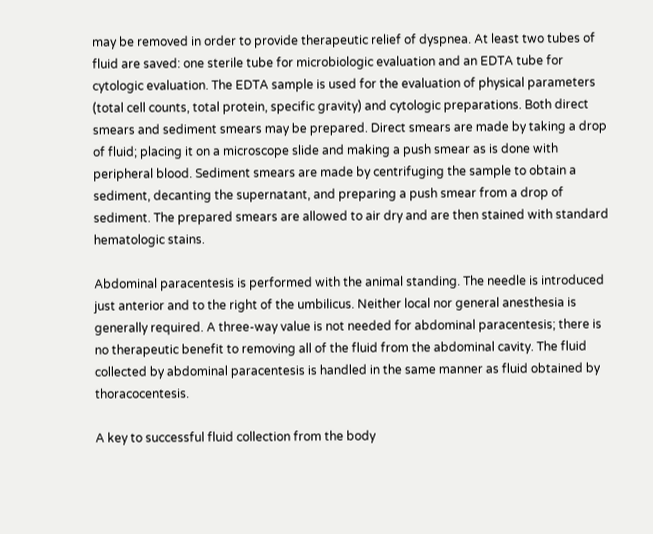may be removed in order to provide therapeutic relief of dyspnea. At least two tubes of fluid are saved: one sterile tube for microbiologic evaluation and an EDTA tube for cytologic evaluation. The EDTA sample is used for the evaluation of physical parameters (total cell counts, total protein, specific gravity) and cytologic preparations. Both direct smears and sediment smears may be prepared. Direct smears are made by taking a drop of fluid; placing it on a microscope slide and making a push smear as is done with peripheral blood. Sediment smears are made by centrifuging the sample to obtain a sediment, decanting the supernatant, and preparing a push smear from a drop of sediment. The prepared smears are allowed to air dry and are then stained with standard hematologic stains.

Abdominal paracentesis is performed with the animal standing. The needle is introduced just anterior and to the right of the umbilicus. Neither local nor general anesthesia is generally required. A three-way value is not needed for abdominal paracentesis; there is no therapeutic benefit to removing all of the fluid from the abdominal cavity. The fluid collected by abdominal paracentesis is handled in the same manner as fluid obtained by thoracocentesis.

A key to successful fluid collection from the body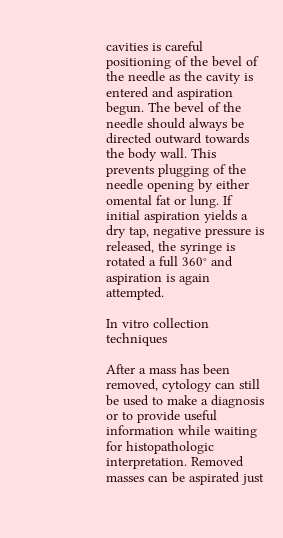cavities is careful positioning of the bevel of the needle as the cavity is entered and aspiration begun. The bevel of the needle should always be directed outward towards the body wall. This prevents plugging of the needle opening by either omental fat or lung. If initial aspiration yields a dry tap, negative pressure is released, the syringe is rotated a full 360° and aspiration is again attempted.

In vitro collection techniques

After a mass has been removed, cytology can still be used to make a diagnosis or to provide useful information while waiting for histopathologic interpretation. Removed masses can be aspirated just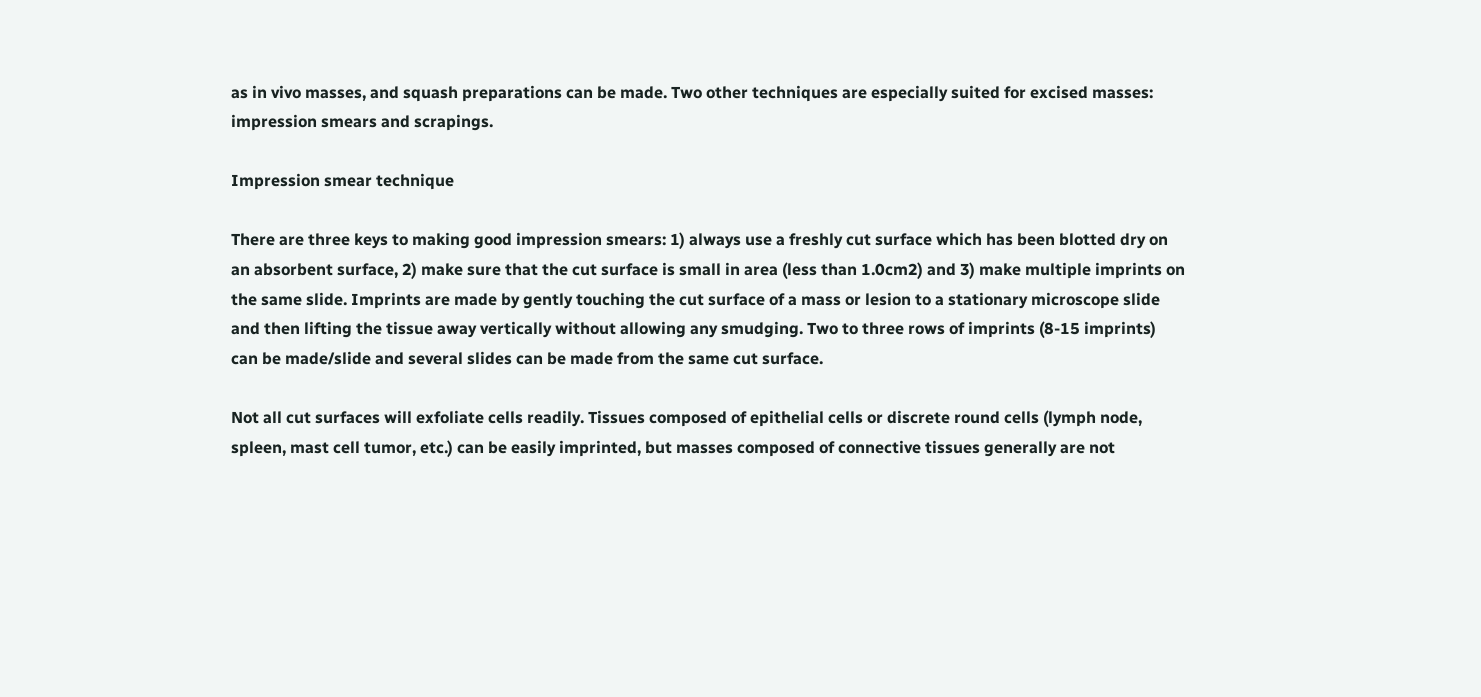as in vivo masses, and squash preparations can be made. Two other techniques are especially suited for excised masses: impression smears and scrapings.

Impression smear technique

There are three keys to making good impression smears: 1) always use a freshly cut surface which has been blotted dry on an absorbent surface, 2) make sure that the cut surface is small in area (less than 1.0cm2) and 3) make multiple imprints on the same slide. Imprints are made by gently touching the cut surface of a mass or lesion to a stationary microscope slide and then lifting the tissue away vertically without allowing any smudging. Two to three rows of imprints (8-15 imprints) can be made/slide and several slides can be made from the same cut surface.

Not all cut surfaces will exfoliate cells readily. Tissues composed of epithelial cells or discrete round cells (lymph node, spleen, mast cell tumor, etc.) can be easily imprinted, but masses composed of connective tissues generally are not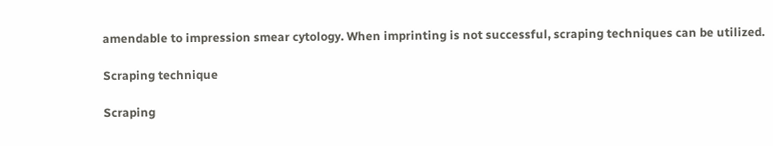amendable to impression smear cytology. When imprinting is not successful, scraping techniques can be utilized.

Scraping technique

Scraping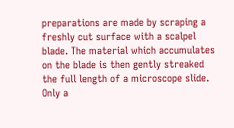preparations are made by scraping a freshly cut surface with a scalpel blade. The material which accumulates on the blade is then gently streaked the full length of a microscope slide. Only a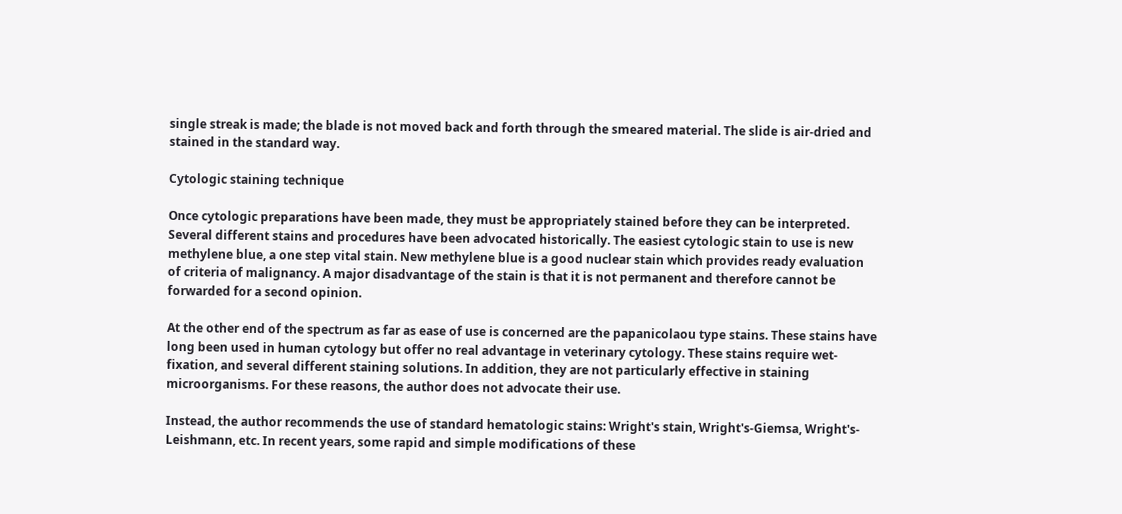single streak is made; the blade is not moved back and forth through the smeared material. The slide is air-dried and stained in the standard way.

Cytologic staining technique

Once cytologic preparations have been made, they must be appropriately stained before they can be interpreted. Several different stains and procedures have been advocated historically. The easiest cytologic stain to use is new methylene blue, a one step vital stain. New methylene blue is a good nuclear stain which provides ready evaluation of criteria of malignancy. A major disadvantage of the stain is that it is not permanent and therefore cannot be forwarded for a second opinion.

At the other end of the spectrum as far as ease of use is concerned are the papanicolaou type stains. These stains have long been used in human cytology but offer no real advantage in veterinary cytology. These stains require wet-fixation, and several different staining solutions. In addition, they are not particularly effective in staining microorganisms. For these reasons, the author does not advocate their use.

Instead, the author recommends the use of standard hematologic stains: Wright's stain, Wright's-Giemsa, Wright's-Leishmann, etc. In recent years, some rapid and simple modifications of these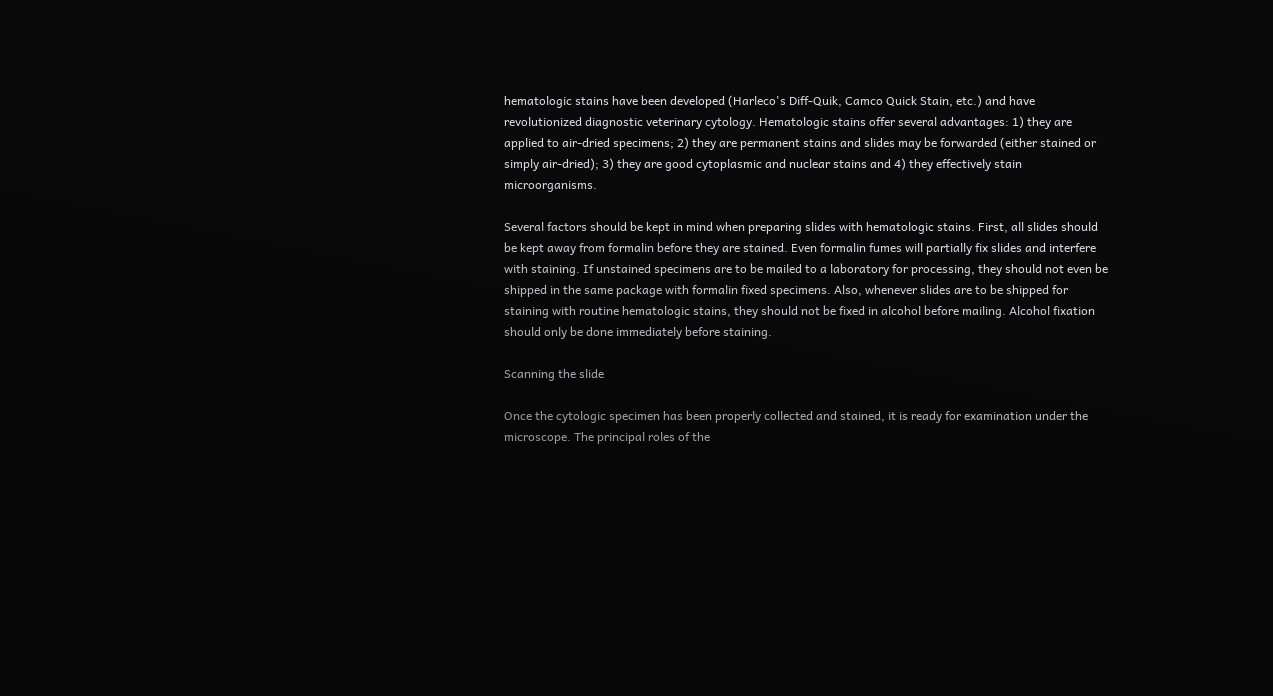hematologic stains have been developed (Harleco's Diff-Quik, Camco Quick Stain, etc.) and have revolutionized diagnostic veterinary cytology. Hematologic stains offer several advantages: 1) they are applied to air-dried specimens; 2) they are permanent stains and slides may be forwarded (either stained or simply air-dried); 3) they are good cytoplasmic and nuclear stains and 4) they effectively stain microorganisms.

Several factors should be kept in mind when preparing slides with hematologic stains. First, all slides should be kept away from formalin before they are stained. Even formalin fumes will partially fix slides and interfere with staining. If unstained specimens are to be mailed to a laboratory for processing, they should not even be shipped in the same package with formalin fixed specimens. Also, whenever slides are to be shipped for staining with routine hematologic stains, they should not be fixed in alcohol before mailing. Alcohol fixation should only be done immediately before staining.

Scanning the slide

Once the cytologic specimen has been properly collected and stained, it is ready for examination under the microscope. The principal roles of the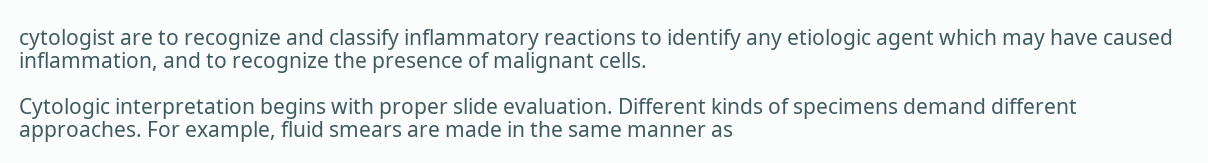cytologist are to recognize and classify inflammatory reactions to identify any etiologic agent which may have caused inflammation, and to recognize the presence of malignant cells.

Cytologic interpretation begins with proper slide evaluation. Different kinds of specimens demand different approaches. For example, fluid smears are made in the same manner as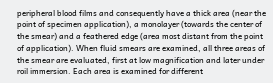peripheral blood films and consequently have a thick area (near the point of specimen application), a monolayer (towards the center of the smear) and a feathered edge (area most distant from the point of application). When fluid smears are examined, all three areas of the smear are evaluated, first at low magnification and later under roil immersion. Each area is examined for different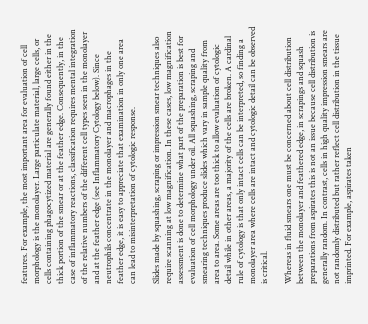features. For example, the most important area for evaluation of cell morphology is the monolayer. Large particulate material, large cells, or cells containing phagocytized material are generally found either in the thick portion of the smear or at the feather edge. Consequently, in the case of inflammatory reactions, classification requires mental integration of the relative numbers of the different cell types seen in the monolayer and at the feather edge (see Inflammatory Cytology below). Since neutrophils concentrate in the monolayer and macrophages in the feather edge, it is easy to appreciate that examination in only one area can lead to misinterpretation of cytologic response.

Slides made by squashing, scraping or impression smear techniques also require scanning at low magnification. In these cases, low magnification assessment is done to determine what part of the preparation is best for evaluation of cell morphology under oil. All squashing, scraping and smearing techniques produce slides which vary in sample quality from area to area. Some areas are too thick to allow evaluation of cytologic detail while in other areas, a majority of the cells are broken. A cardinal rule of cytology is that only intact cells can be interpreted, so finding a monolayer area where cells are intact and cytologic detail can be observed is critical.

Whereas in fluid smears one must be concerned about cell distribution between the monolayer and feathered edge, in scrapings and squash preparations from aspirates this is not an issue because cell distribution is generally random. In contrast, cells in high quality impression smears are not randomly distributed but rather reflect cell distribution in the tissue imprinted. For example, aspirates taken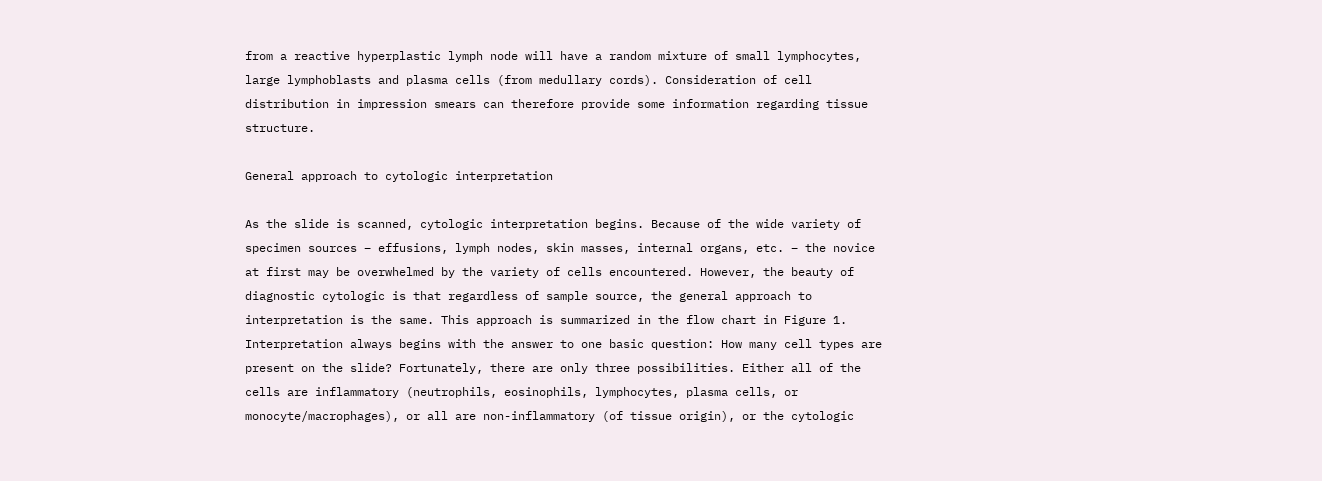from a reactive hyperplastic lymph node will have a random mixture of small lymphocytes, large lymphoblasts and plasma cells (from medullary cords). Consideration of cell distribution in impression smears can therefore provide some information regarding tissue structure.

General approach to cytologic interpretation

As the slide is scanned, cytologic interpretation begins. Because of the wide variety of specimen sources – effusions, lymph nodes, skin masses, internal organs, etc. – the novice at first may be overwhelmed by the variety of cells encountered. However, the beauty of diagnostic cytologic is that regardless of sample source, the general approach to interpretation is the same. This approach is summarized in the flow chart in Figure 1. Interpretation always begins with the answer to one basic question: How many cell types are present on the slide? Fortunately, there are only three possibilities. Either all of the cells are inflammatory (neutrophils, eosinophils, lymphocytes, plasma cells, or monocyte/macrophages), or all are non-inflammatory (of tissue origin), or the cytologic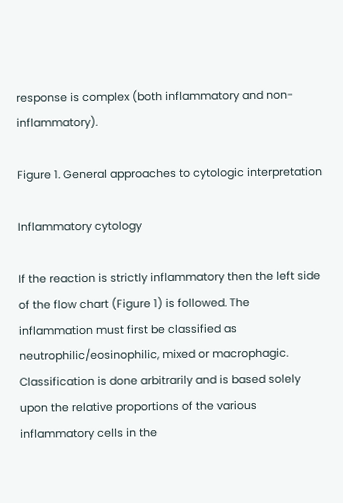response is complex (both inflammatory and non-inflammatory).

Figure 1. General approaches to cytologic interpretation

Inflammatory cytology

If the reaction is strictly inflammatory then the left side of the flow chart (Figure 1) is followed. The inflammation must first be classified as neutrophilic/eosinophilic, mixed or macrophagic. Classification is done arbitrarily and is based solely upon the relative proportions of the various inflammatory cells in the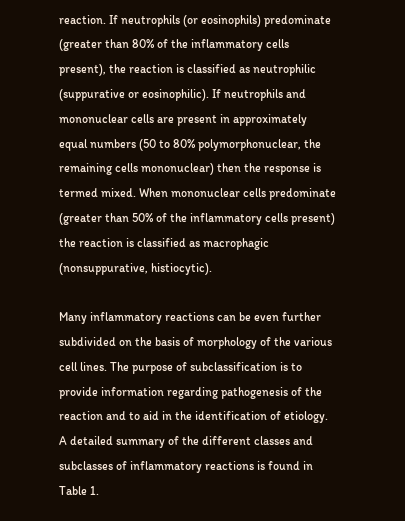reaction. If neutrophils (or eosinophils) predominate (greater than 80% of the inflammatory cells present), the reaction is classified as neutrophilic (suppurative or eosinophilic). If neutrophils and mononuclear cells are present in approximately equal numbers (50 to 80% polymorphonuclear, the remaining cells mononuclear) then the response is termed mixed. When mononuclear cells predominate (greater than 50% of the inflammatory cells present) the reaction is classified as macrophagic (nonsuppurative, histiocytic).

Many inflammatory reactions can be even further subdivided on the basis of morphology of the various cell lines. The purpose of subclassification is to provide information regarding pathogenesis of the reaction and to aid in the identification of etiology. A detailed summary of the different classes and subclasses of inflammatory reactions is found in Table 1.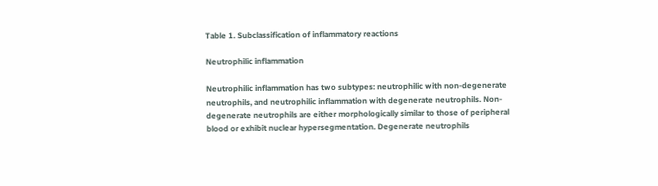Table 1. Subclassification of inflammatory reactions

Neutrophilic inflammation

Neutrophilic inflammation has two subtypes: neutrophilic with non-degenerate neutrophils, and neutrophilic inflammation with degenerate neutrophils. Non-degenerate neutrophils are either morphologically similar to those of peripheral blood or exhibit nuclear hypersegmentation. Degenerate neutrophils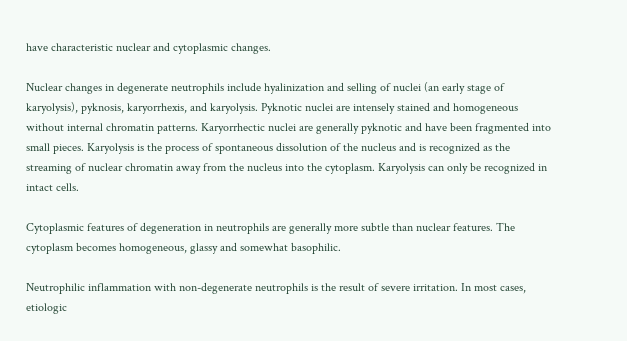have characteristic nuclear and cytoplasmic changes.

Nuclear changes in degenerate neutrophils include hyalinization and selling of nuclei (an early stage of karyolysis), pyknosis, karyorrhexis, and karyolysis. Pyknotic nuclei are intensely stained and homogeneous without internal chromatin patterns. Karyorrhectic nuclei are generally pyknotic and have been fragmented into small pieces. Karyolysis is the process of spontaneous dissolution of the nucleus and is recognized as the streaming of nuclear chromatin away from the nucleus into the cytoplasm. Karyolysis can only be recognized in intact cells.

Cytoplasmic features of degeneration in neutrophils are generally more subtle than nuclear features. The cytoplasm becomes homogeneous, glassy and somewhat basophilic.

Neutrophilic inflammation with non-degenerate neutrophils is the result of severe irritation. In most cases, etiologic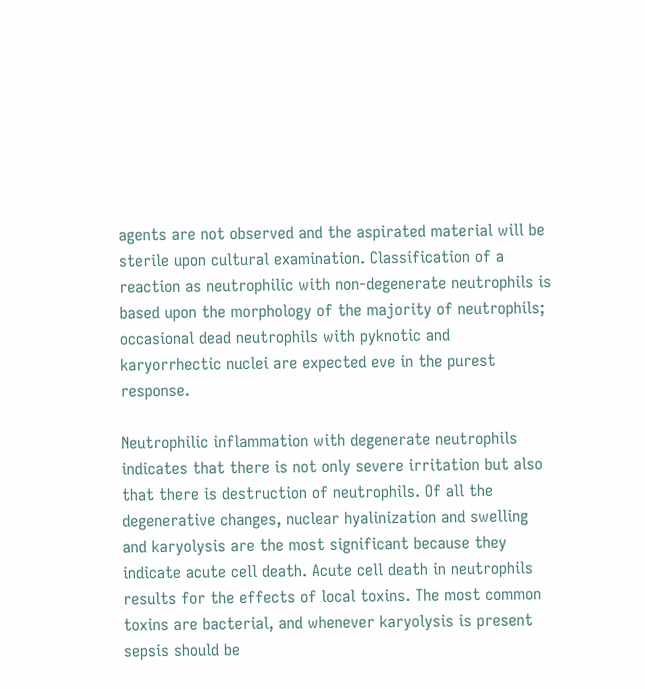agents are not observed and the aspirated material will be sterile upon cultural examination. Classification of a reaction as neutrophilic with non-degenerate neutrophils is based upon the morphology of the majority of neutrophils; occasional dead neutrophils with pyknotic and karyorrhectic nuclei are expected eve in the purest response.

Neutrophilic inflammation with degenerate neutrophils indicates that there is not only severe irritation but also that there is destruction of neutrophils. Of all the degenerative changes, nuclear hyalinization and swelling and karyolysis are the most significant because they indicate acute cell death. Acute cell death in neutrophils results for the effects of local toxins. The most common toxins are bacterial, and whenever karyolysis is present sepsis should be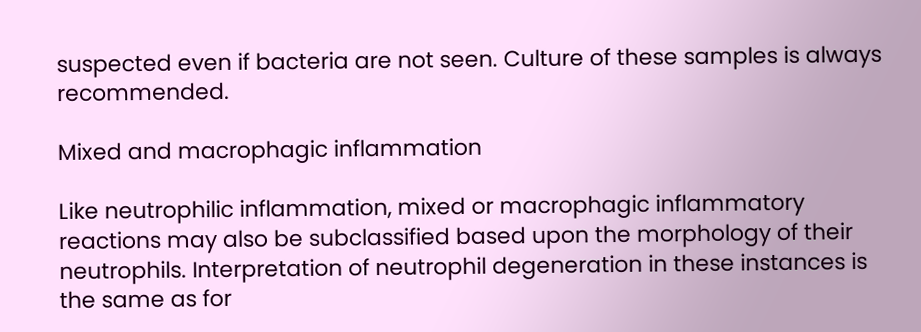suspected even if bacteria are not seen. Culture of these samples is always recommended.

Mixed and macrophagic inflammation

Like neutrophilic inflammation, mixed or macrophagic inflammatory reactions may also be subclassified based upon the morphology of their neutrophils. Interpretation of neutrophil degeneration in these instances is the same as for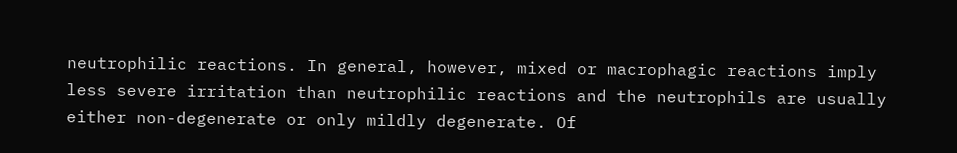neutrophilic reactions. In general, however, mixed or macrophagic reactions imply less severe irritation than neutrophilic reactions and the neutrophils are usually either non-degenerate or only mildly degenerate. Of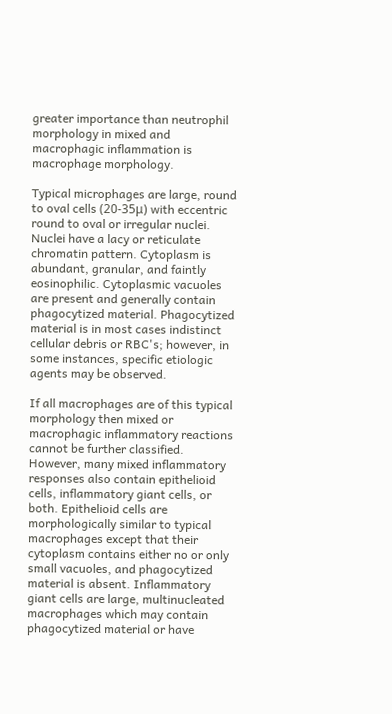greater importance than neutrophil morphology in mixed and macrophagic inflammation is macrophage morphology.

Typical microphages are large, round to oval cells (20-35μ) with eccentric round to oval or irregular nuclei. Nuclei have a lacy or reticulate chromatin pattern. Cytoplasm is abundant, granular, and faintly eosinophilic. Cytoplasmic vacuoles are present and generally contain phagocytized material. Phagocytized material is in most cases indistinct cellular debris or RBC's; however, in some instances, specific etiologic agents may be observed.

If all macrophages are of this typical morphology then mixed or macrophagic inflammatory reactions cannot be further classified. However, many mixed inflammatory responses also contain epithelioid cells, inflammatory giant cells, or both. Epithelioid cells are morphologically similar to typical macrophages except that their cytoplasm contains either no or only small vacuoles, and phagocytized material is absent. Inflammatory giant cells are large, multinucleated macrophages which may contain phagocytized material or have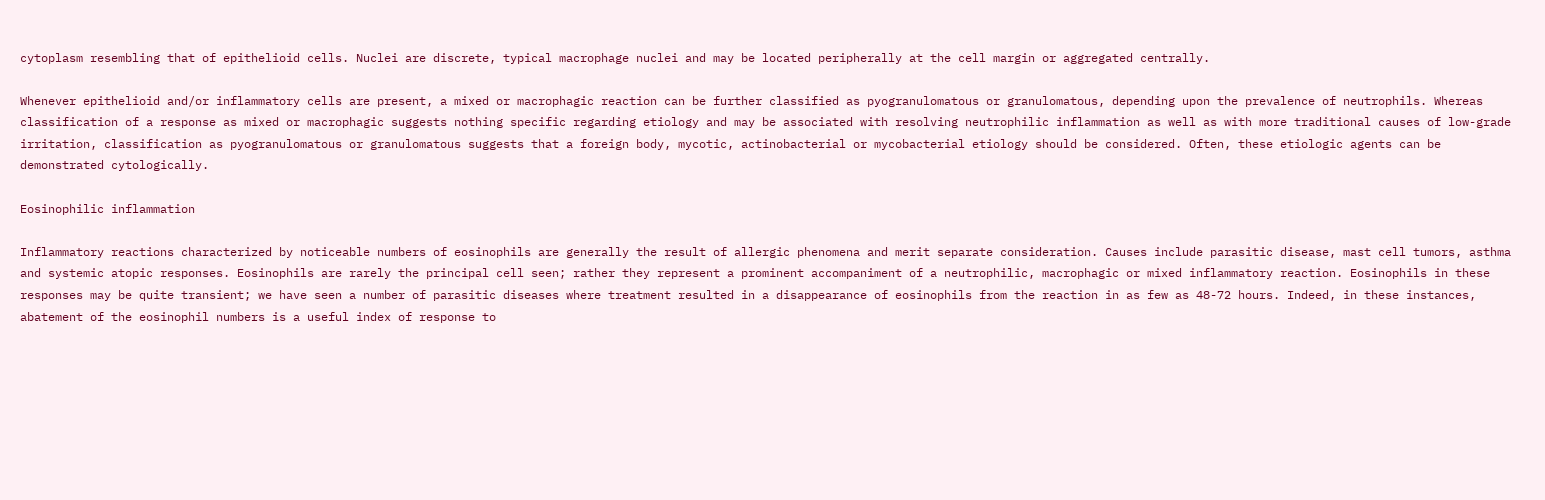cytoplasm resembling that of epithelioid cells. Nuclei are discrete, typical macrophage nuclei and may be located peripherally at the cell margin or aggregated centrally.

Whenever epithelioid and/or inflammatory cells are present, a mixed or macrophagic reaction can be further classified as pyogranulomatous or granulomatous, depending upon the prevalence of neutrophils. Whereas classification of a response as mixed or macrophagic suggests nothing specific regarding etiology and may be associated with resolving neutrophilic inflammation as well as with more traditional causes of low-grade irritation, classification as pyogranulomatous or granulomatous suggests that a foreign body, mycotic, actinobacterial or mycobacterial etiology should be considered. Often, these etiologic agents can be demonstrated cytologically.

Eosinophilic inflammation

Inflammatory reactions characterized by noticeable numbers of eosinophils are generally the result of allergic phenomena and merit separate consideration. Causes include parasitic disease, mast cell tumors, asthma and systemic atopic responses. Eosinophils are rarely the principal cell seen; rather they represent a prominent accompaniment of a neutrophilic, macrophagic or mixed inflammatory reaction. Eosinophils in these responses may be quite transient; we have seen a number of parasitic diseases where treatment resulted in a disappearance of eosinophils from the reaction in as few as 48-72 hours. Indeed, in these instances, abatement of the eosinophil numbers is a useful index of response to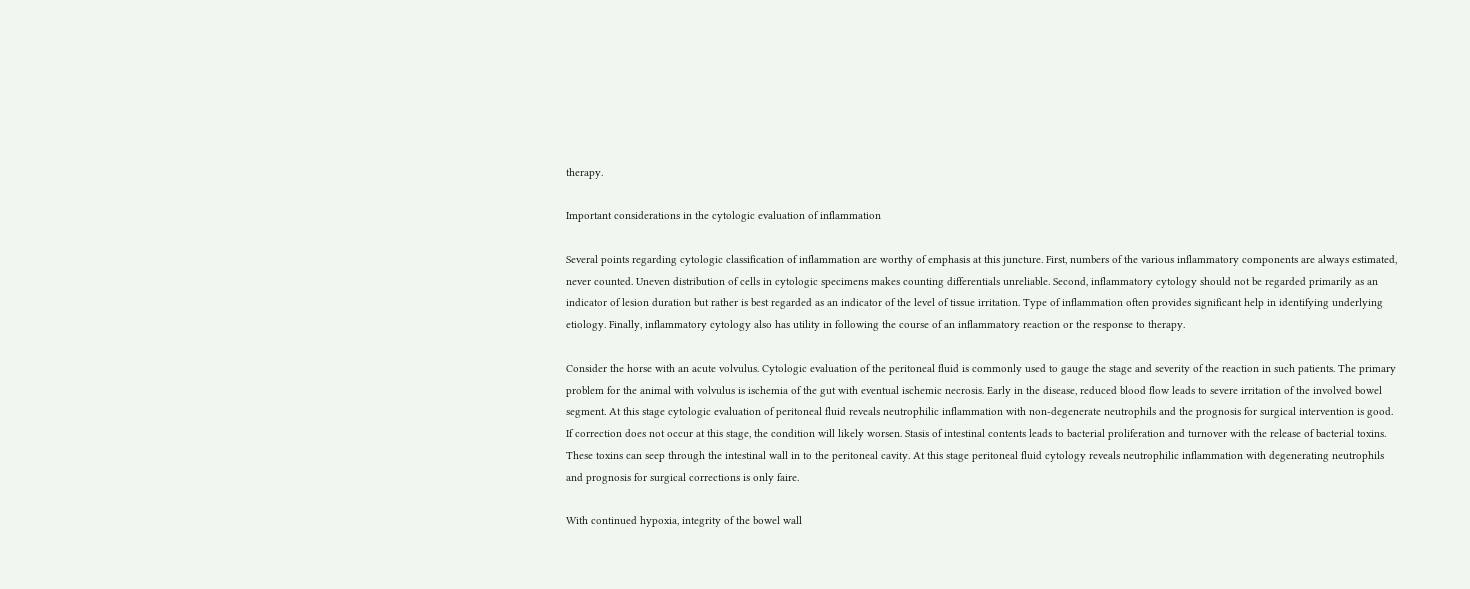therapy.

Important considerations in the cytologic evaluation of inflammation

Several points regarding cytologic classification of inflammation are worthy of emphasis at this juncture. First, numbers of the various inflammatory components are always estimated, never counted. Uneven distribution of cells in cytologic specimens makes counting differentials unreliable. Second, inflammatory cytology should not be regarded primarily as an indicator of lesion duration but rather is best regarded as an indicator of the level of tissue irritation. Type of inflammation often provides significant help in identifying underlying etiology. Finally, inflammatory cytology also has utility in following the course of an inflammatory reaction or the response to therapy.

Consider the horse with an acute volvulus. Cytologic evaluation of the peritoneal fluid is commonly used to gauge the stage and severity of the reaction in such patients. The primary problem for the animal with volvulus is ischemia of the gut with eventual ischemic necrosis. Early in the disease, reduced blood flow leads to severe irritation of the involved bowel segment. At this stage cytologic evaluation of peritoneal fluid reveals neutrophilic inflammation with non-degenerate neutrophils and the prognosis for surgical intervention is good. If correction does not occur at this stage, the condition will likely worsen. Stasis of intestinal contents leads to bacterial proliferation and turnover with the release of bacterial toxins. These toxins can seep through the intestinal wall in to the peritoneal cavity. At this stage peritoneal fluid cytology reveals neutrophilic inflammation with degenerating neutrophils and prognosis for surgical corrections is only faire.

With continued hypoxia, integrity of the bowel wall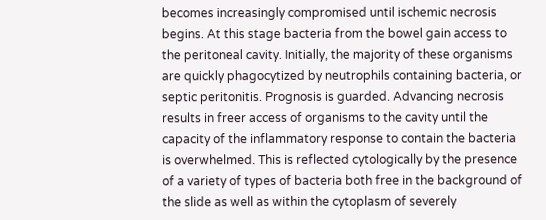becomes increasingly compromised until ischemic necrosis begins. At this stage bacteria from the bowel gain access to the peritoneal cavity. Initially, the majority of these organisms are quickly phagocytized by neutrophils containing bacteria, or septic peritonitis. Prognosis is guarded. Advancing necrosis results in freer access of organisms to the cavity until the capacity of the inflammatory response to contain the bacteria is overwhelmed. This is reflected cytologically by the presence of a variety of types of bacteria both free in the background of the slide as well as within the cytoplasm of severely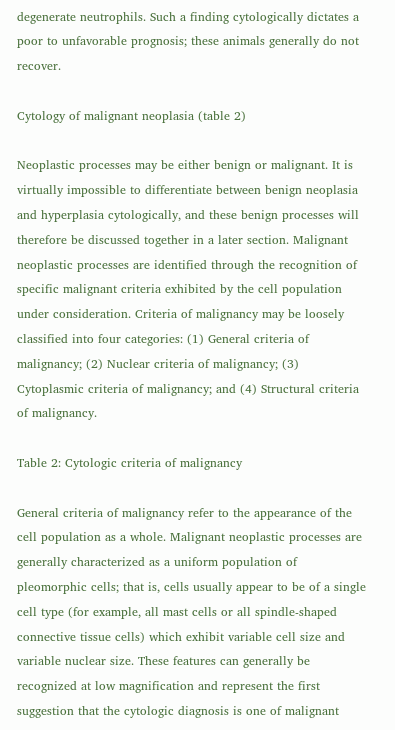degenerate neutrophils. Such a finding cytologically dictates a poor to unfavorable prognosis; these animals generally do not recover.

Cytology of malignant neoplasia (table 2)

Neoplastic processes may be either benign or malignant. It is virtually impossible to differentiate between benign neoplasia and hyperplasia cytologically, and these benign processes will therefore be discussed together in a later section. Malignant neoplastic processes are identified through the recognition of specific malignant criteria exhibited by the cell population under consideration. Criteria of malignancy may be loosely classified into four categories: (1) General criteria of malignancy; (2) Nuclear criteria of malignancy; (3) Cytoplasmic criteria of malignancy; and (4) Structural criteria of malignancy.

Table 2: Cytologic criteria of malignancy

General criteria of malignancy refer to the appearance of the cell population as a whole. Malignant neoplastic processes are generally characterized as a uniform population of pleomorphic cells; that is, cells usually appear to be of a single cell type (for example, all mast cells or all spindle-shaped connective tissue cells) which exhibit variable cell size and variable nuclear size. These features can generally be recognized at low magnification and represent the first suggestion that the cytologic diagnosis is one of malignant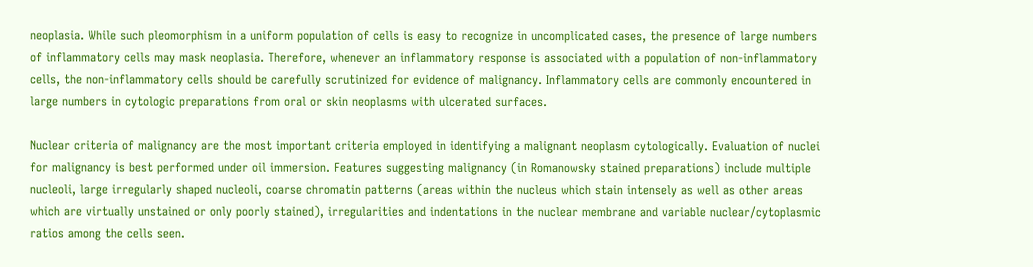neoplasia. While such pleomorphism in a uniform population of cells is easy to recognize in uncomplicated cases, the presence of large numbers of inflammatory cells may mask neoplasia. Therefore, whenever an inflammatory response is associated with a population of non-inflammatory cells, the non-inflammatory cells should be carefully scrutinized for evidence of malignancy. Inflammatory cells are commonly encountered in large numbers in cytologic preparations from oral or skin neoplasms with ulcerated surfaces.

Nuclear criteria of malignancy are the most important criteria employed in identifying a malignant neoplasm cytologically. Evaluation of nuclei for malignancy is best performed under oil immersion. Features suggesting malignancy (in Romanowsky stained preparations) include multiple nucleoli, large irregularly shaped nucleoli, coarse chromatin patterns (areas within the nucleus which stain intensely as well as other areas which are virtually unstained or only poorly stained), irregularities and indentations in the nuclear membrane and variable nuclear/cytoplasmic ratios among the cells seen.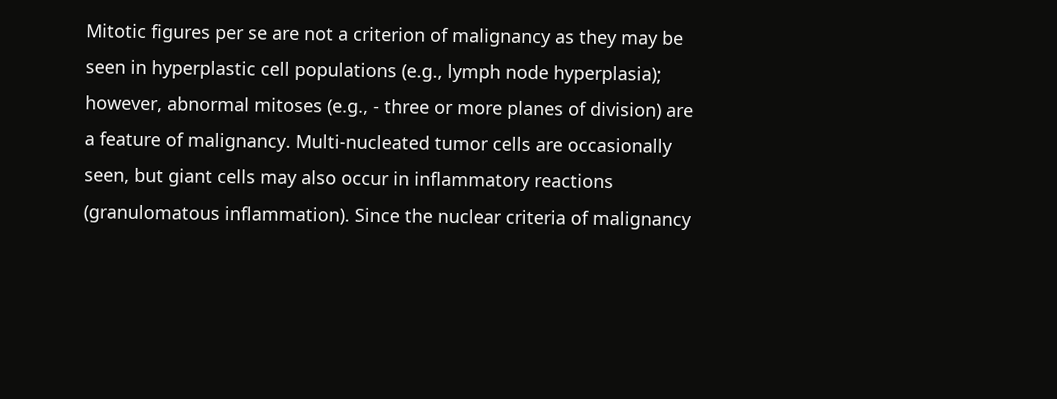Mitotic figures per se are not a criterion of malignancy as they may be seen in hyperplastic cell populations (e.g., lymph node hyperplasia); however, abnormal mitoses (e.g., - three or more planes of division) are a feature of malignancy. Multi-nucleated tumor cells are occasionally seen, but giant cells may also occur in inflammatory reactions (granulomatous inflammation). Since the nuclear criteria of malignancy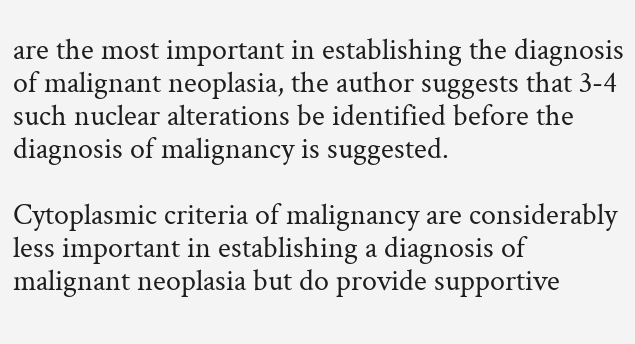are the most important in establishing the diagnosis of malignant neoplasia, the author suggests that 3-4 such nuclear alterations be identified before the diagnosis of malignancy is suggested.

Cytoplasmic criteria of malignancy are considerably less important in establishing a diagnosis of malignant neoplasia but do provide supportive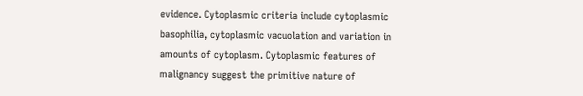evidence. Cytoplasmic criteria include cytoplasmic basophilia, cytoplasmic vacuolation and variation in amounts of cytoplasm. Cytoplasmic features of malignancy suggest the primitive nature of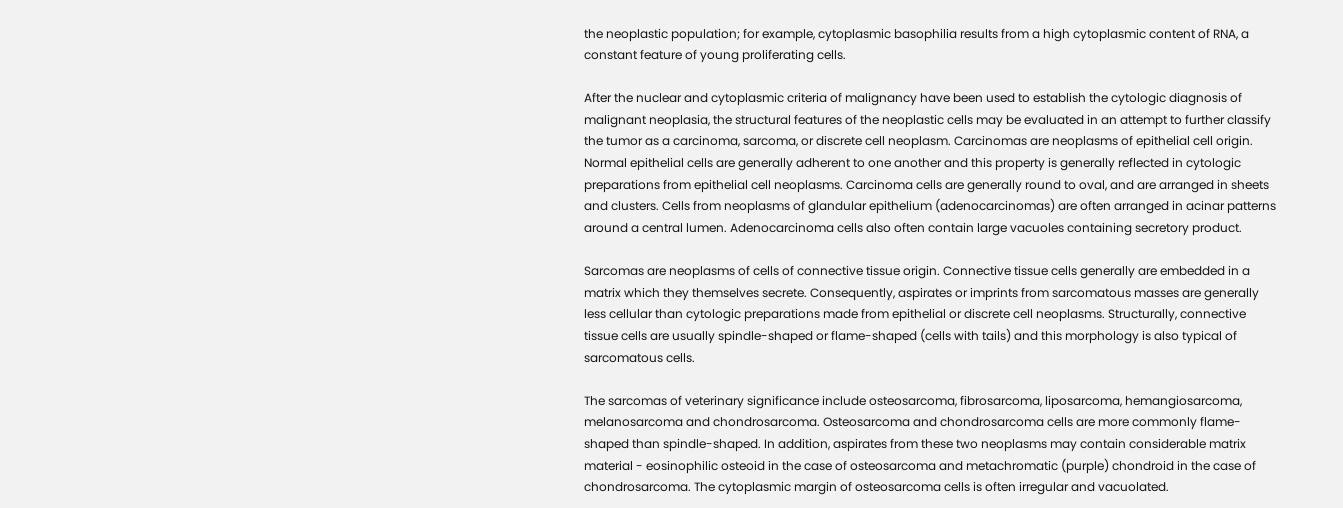the neoplastic population; for example, cytoplasmic basophilia results from a high cytoplasmic content of RNA, a constant feature of young proliferating cells.

After the nuclear and cytoplasmic criteria of malignancy have been used to establish the cytologic diagnosis of malignant neoplasia, the structural features of the neoplastic cells may be evaluated in an attempt to further classify the tumor as a carcinoma, sarcoma, or discrete cell neoplasm. Carcinomas are neoplasms of epithelial cell origin. Normal epithelial cells are generally adherent to one another and this property is generally reflected in cytologic preparations from epithelial cell neoplasms. Carcinoma cells are generally round to oval, and are arranged in sheets and clusters. Cells from neoplasms of glandular epithelium (adenocarcinomas) are often arranged in acinar patterns around a central lumen. Adenocarcinoma cells also often contain large vacuoles containing secretory product.

Sarcomas are neoplasms of cells of connective tissue origin. Connective tissue cells generally are embedded in a matrix which they themselves secrete. Consequently, aspirates or imprints from sarcomatous masses are generally less cellular than cytologic preparations made from epithelial or discrete cell neoplasms. Structurally, connective tissue cells are usually spindle-shaped or flame-shaped (cells with tails) and this morphology is also typical of sarcomatous cells.

The sarcomas of veterinary significance include osteosarcoma, fibrosarcoma, liposarcoma, hemangiosarcoma, melanosarcoma and chondrosarcoma. Osteosarcoma and chondrosarcoma cells are more commonly flame-shaped than spindle-shaped. In addition, aspirates from these two neoplasms may contain considerable matrix material - eosinophilic osteoid in the case of osteosarcoma and metachromatic (purple) chondroid in the case of chondrosarcoma. The cytoplasmic margin of osteosarcoma cells is often irregular and vacuolated.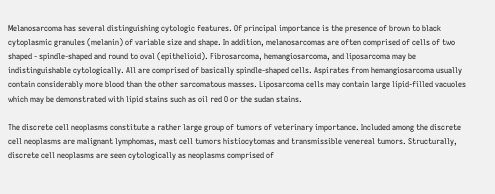Melanosarcoma has several distinguishing cytologic features. Of principal importance is the presence of brown to black cytoplasmic granules (melanin) of variable size and shape. In addition, melanosarcomas are often comprised of cells of two shaped - spindle-shaped and round to oval (epithelioid). Fibrosarcoma, hemangiosarcoma, and liposarcoma may be indistinguishable cytologically. All are comprised of basically spindle-shaped cells. Aspirates from hemangiosarcoma usually contain considerably more blood than the other sarcomatous masses. Liposarcoma cells may contain large lipid-filled vacuoles which may be demonstrated with lipid stains such as oil red O or the sudan stains.

The discrete cell neoplasms constitute a rather large group of tumors of veterinary importance. Included among the discrete cell neoplasms are malignant lymphomas, mast cell tumors histiocytomas and transmissible venereal tumors. Structurally, discrete cell neoplasms are seen cytologically as neoplasms comprised of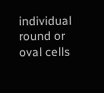individual round or oval cells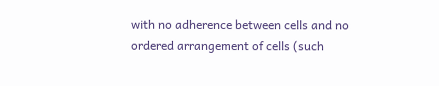with no adherence between cells and no ordered arrangement of cells (such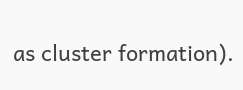as cluster formation).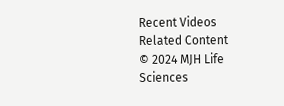Recent Videos
Related Content
© 2024 MJH Life Sciences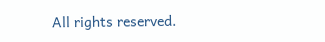All rights reserved.